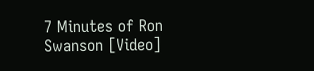7 Minutes of Ron Swanson [Video]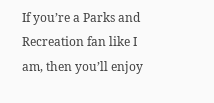If you’re a Parks and Recreation fan like I am, then you’ll enjoy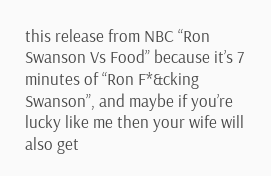this release from NBC “Ron Swanson Vs Food” because it’s 7 minutes of “Ron F*&cking Swanson”, and maybe if you’re lucky like me then your wife will also get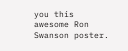you this awesome Ron Swanson poster.